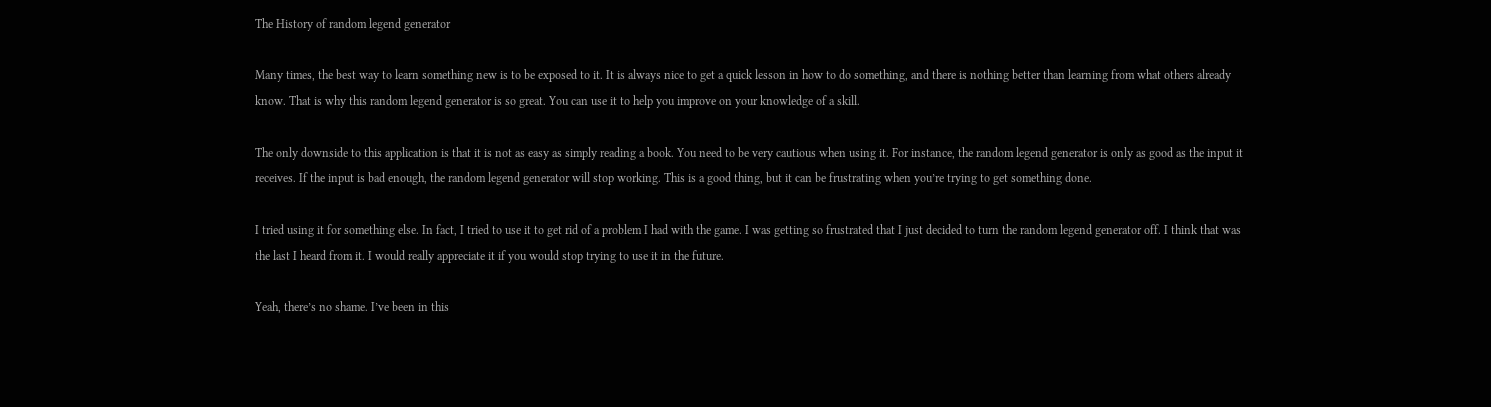The History of random legend generator

Many times, the best way to learn something new is to be exposed to it. It is always nice to get a quick lesson in how to do something, and there is nothing better than learning from what others already know. That is why this random legend generator is so great. You can use it to help you improve on your knowledge of a skill.

The only downside to this application is that it is not as easy as simply reading a book. You need to be very cautious when using it. For instance, the random legend generator is only as good as the input it receives. If the input is bad enough, the random legend generator will stop working. This is a good thing, but it can be frustrating when you’re trying to get something done.

I tried using it for something else. In fact, I tried to use it to get rid of a problem I had with the game. I was getting so frustrated that I just decided to turn the random legend generator off. I think that was the last I heard from it. I would really appreciate it if you would stop trying to use it in the future.

Yeah, there’s no shame. I’ve been in this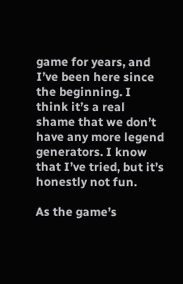game for years, and I’ve been here since the beginning. I think it’s a real shame that we don’t have any more legend generators. I know that I’ve tried, but it’s honestly not fun.

As the game’s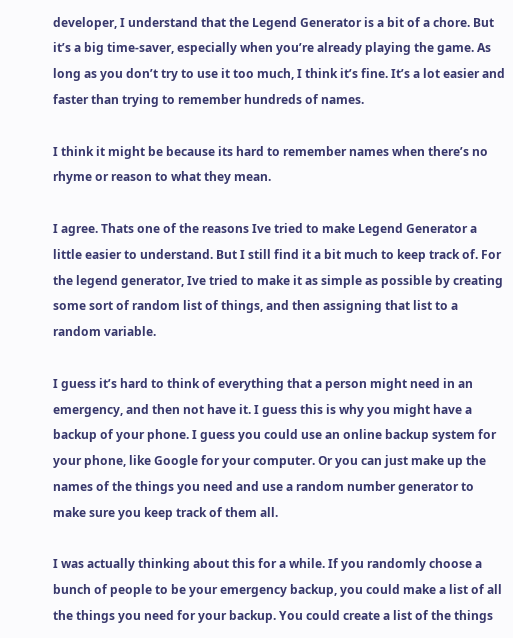developer, I understand that the Legend Generator is a bit of a chore. But it’s a big time-saver, especially when you’re already playing the game. As long as you don’t try to use it too much, I think it’s fine. It’s a lot easier and faster than trying to remember hundreds of names.

I think it might be because its hard to remember names when there’s no rhyme or reason to what they mean.

I agree. Thats one of the reasons Ive tried to make Legend Generator a little easier to understand. But I still find it a bit much to keep track of. For the legend generator, Ive tried to make it as simple as possible by creating some sort of random list of things, and then assigning that list to a random variable.

I guess it’s hard to think of everything that a person might need in an emergency, and then not have it. I guess this is why you might have a backup of your phone. I guess you could use an online backup system for your phone, like Google for your computer. Or you can just make up the names of the things you need and use a random number generator to make sure you keep track of them all.

I was actually thinking about this for a while. If you randomly choose a bunch of people to be your emergency backup, you could make a list of all the things you need for your backup. You could create a list of the things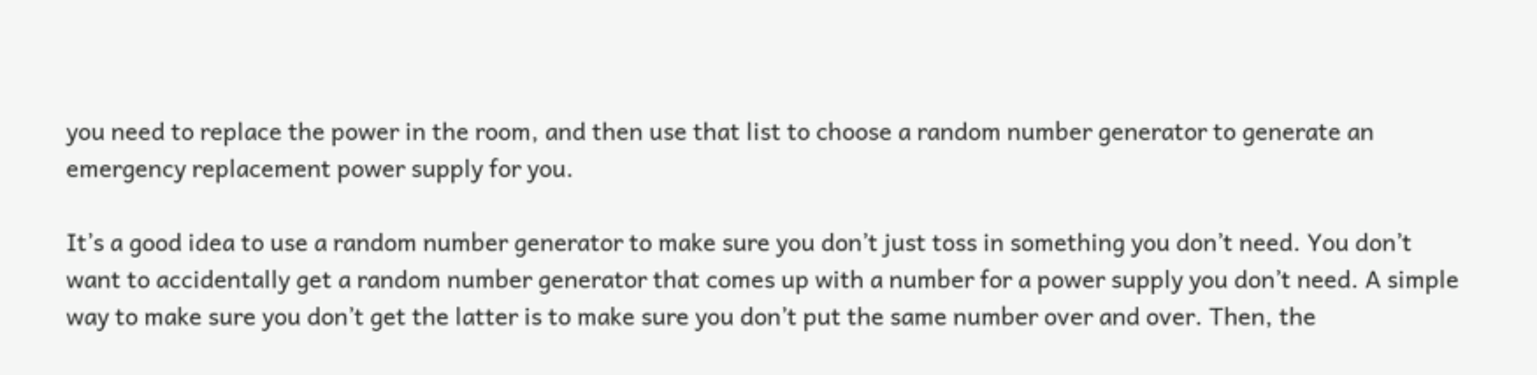you need to replace the power in the room, and then use that list to choose a random number generator to generate an emergency replacement power supply for you.

It’s a good idea to use a random number generator to make sure you don’t just toss in something you don’t need. You don’t want to accidentally get a random number generator that comes up with a number for a power supply you don’t need. A simple way to make sure you don’t get the latter is to make sure you don’t put the same number over and over. Then, the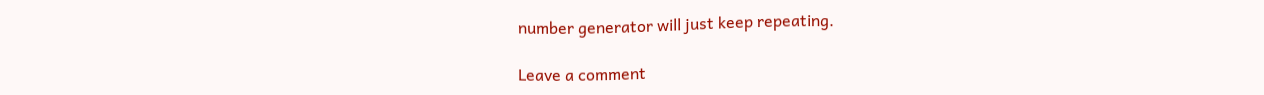number generator will just keep repeating.

Leave a comment